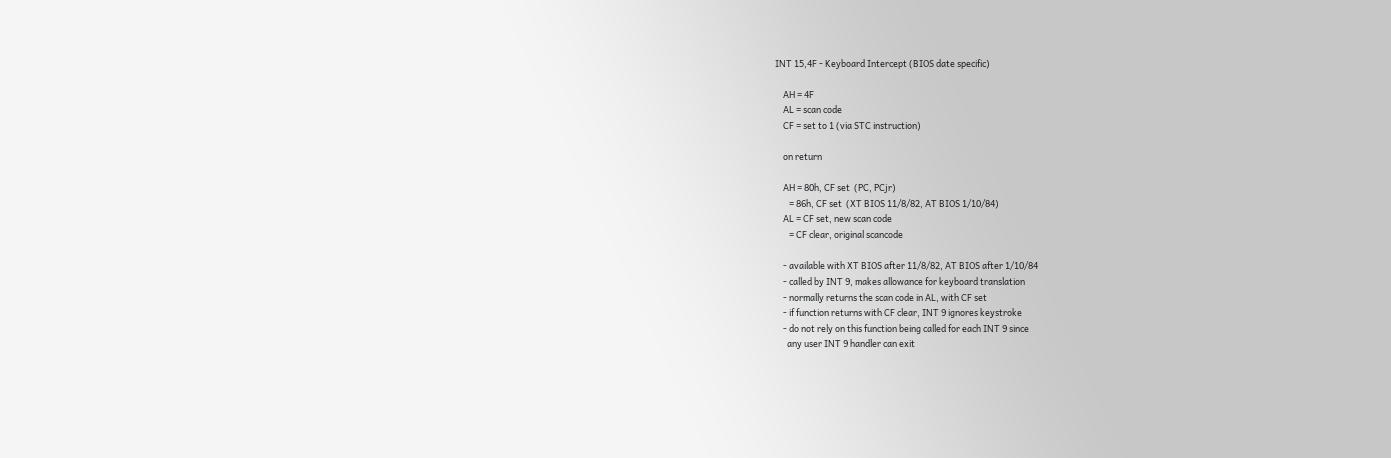INT 15,4F - Keyboard Intercept (BIOS date specific)

    AH = 4F
    AL = scan code
    CF = set to 1 (via STC instruction)

    on return

    AH = 80h, CF set  (PC, PCjr)
       = 86h, CF set  (XT BIOS 11/8/82, AT BIOS 1/10/84)
    AL = CF set, new scan code
       = CF clear, original scancode

    - available with XT BIOS after 11/8/82, AT BIOS after 1/10/84
    - called by INT 9, makes allowance for keyboard translation
    - normally returns the scan code in AL, with CF set
    - if function returns with CF clear, INT 9 ignores keystroke
    - do not rely on this function being called for each INT 9 since
      any user INT 9 handler can exit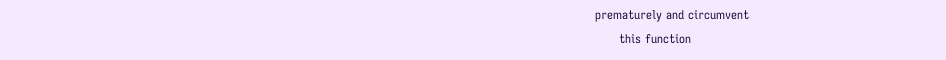prematurely and circumvent
      this function